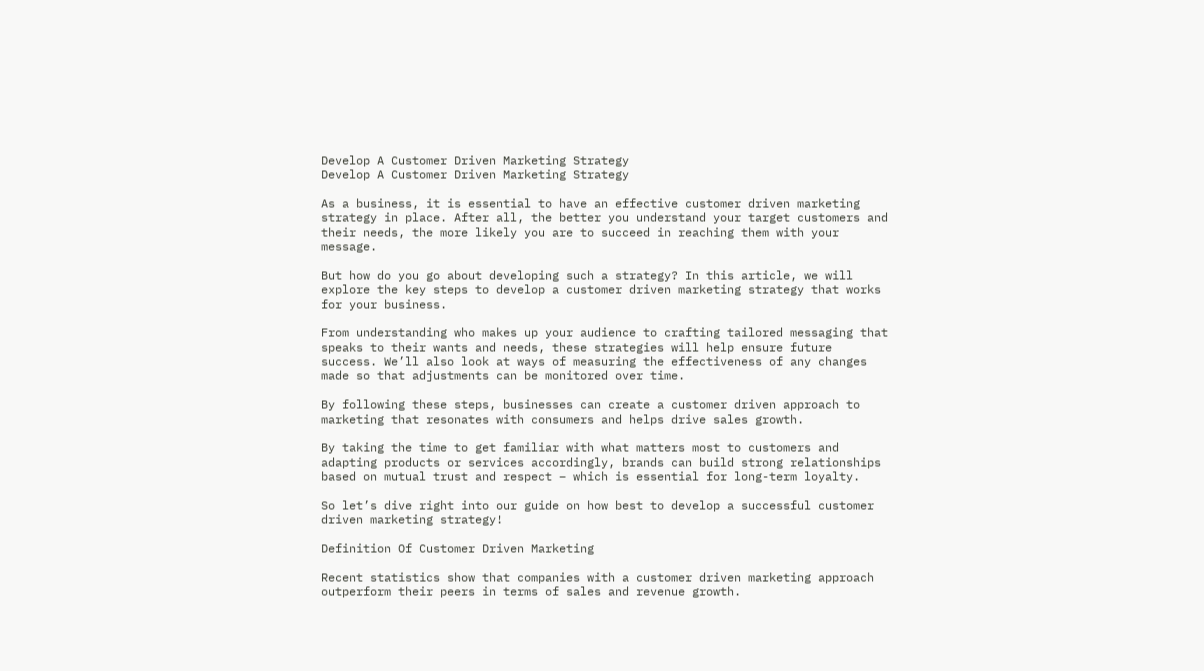Develop A Customer Driven Marketing Strategy
Develop A Customer Driven Marketing Strategy

As a business, it is essential to have an effective customer driven marketing strategy in place. After all, the better you understand your target customers and their needs, the more likely you are to succeed in reaching them with your message.

But how do you go about developing such a strategy? In this article, we will explore the key steps to develop a customer driven marketing strategy that works for your business.

From understanding who makes up your audience to crafting tailored messaging that speaks to their wants and needs, these strategies will help ensure future success. We’ll also look at ways of measuring the effectiveness of any changes made so that adjustments can be monitored over time.

By following these steps, businesses can create a customer driven approach to marketing that resonates with consumers and helps drive sales growth.

By taking the time to get familiar with what matters most to customers and adapting products or services accordingly, brands can build strong relationships based on mutual trust and respect – which is essential for long-term loyalty.

So let’s dive right into our guide on how best to develop a successful customer driven marketing strategy!

Definition Of Customer Driven Marketing

Recent statistics show that companies with a customer driven marketing approach outperform their peers in terms of sales and revenue growth.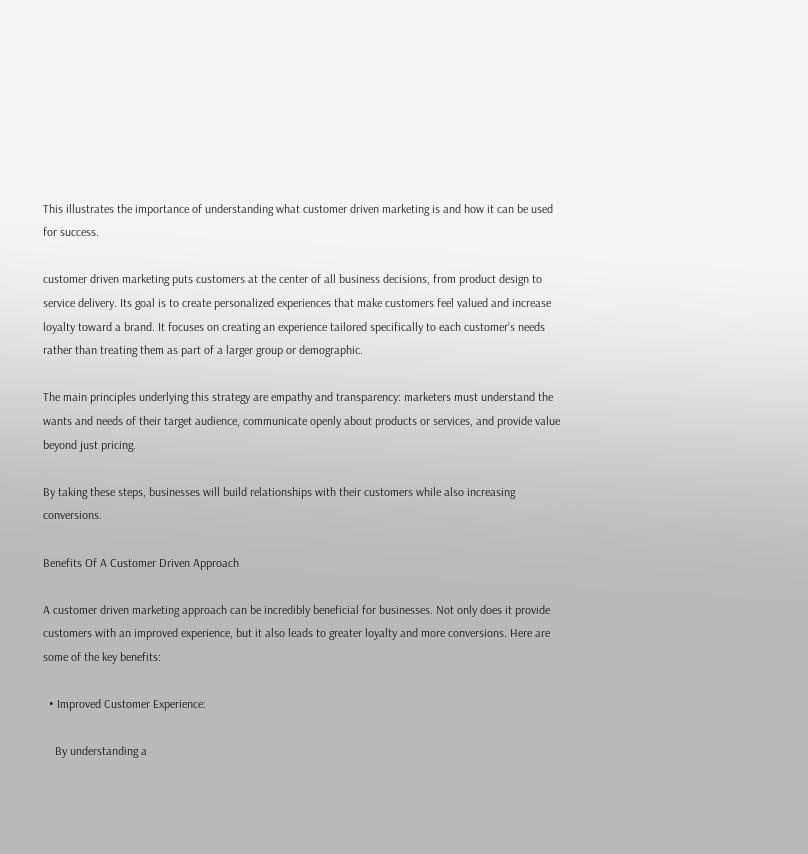This illustrates the importance of understanding what customer driven marketing is and how it can be used for success.

customer driven marketing puts customers at the center of all business decisions, from product design to service delivery. Its goal is to create personalized experiences that make customers feel valued and increase loyalty toward a brand. It focuses on creating an experience tailored specifically to each customer’s needs rather than treating them as part of a larger group or demographic.

The main principles underlying this strategy are empathy and transparency: marketers must understand the wants and needs of their target audience, communicate openly about products or services, and provide value beyond just pricing.

By taking these steps, businesses will build relationships with their customers while also increasing conversions.

Benefits Of A Customer Driven Approach

A customer driven marketing approach can be incredibly beneficial for businesses. Not only does it provide customers with an improved experience, but it also leads to greater loyalty and more conversions. Here are some of the key benefits:

  • Improved Customer Experience:

    By understanding a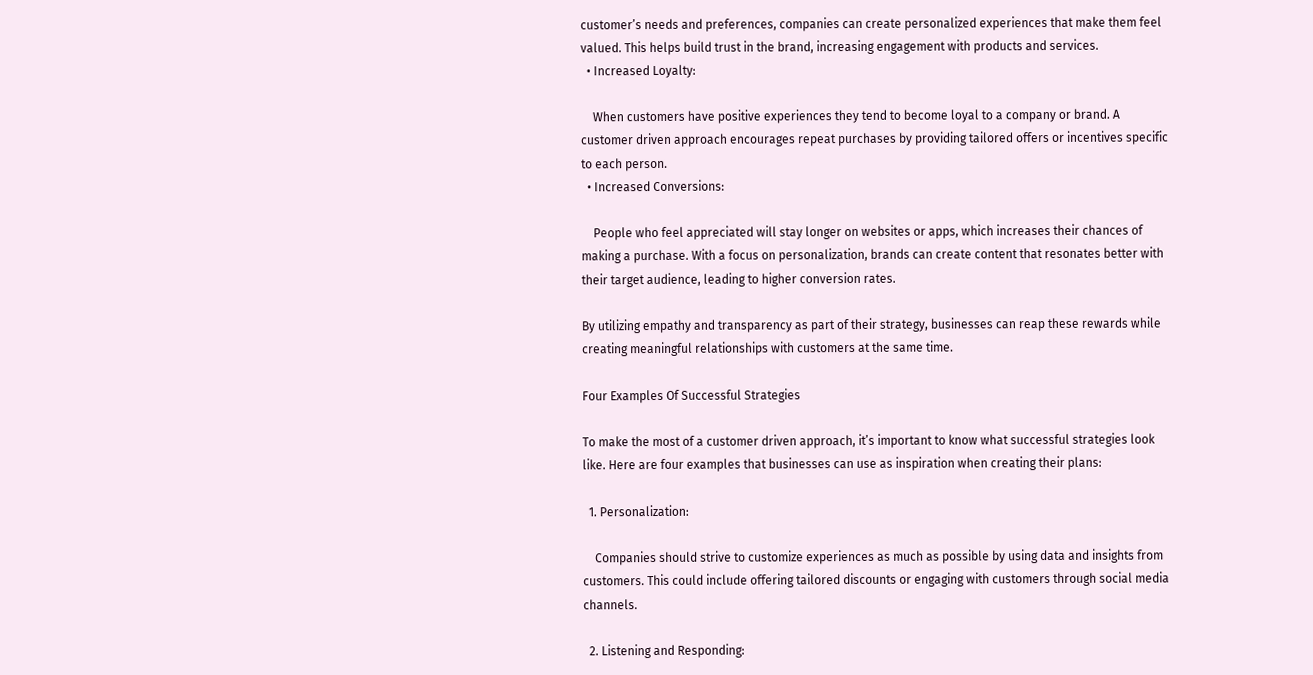customer’s needs and preferences, companies can create personalized experiences that make them feel valued. This helps build trust in the brand, increasing engagement with products and services.
  • Increased Loyalty:

    When customers have positive experiences they tend to become loyal to a company or brand. A customer driven approach encourages repeat purchases by providing tailored offers or incentives specific to each person.
  • Increased Conversions:

    People who feel appreciated will stay longer on websites or apps, which increases their chances of making a purchase. With a focus on personalization, brands can create content that resonates better with their target audience, leading to higher conversion rates.

By utilizing empathy and transparency as part of their strategy, businesses can reap these rewards while creating meaningful relationships with customers at the same time.

Four Examples Of Successful Strategies

To make the most of a customer driven approach, it’s important to know what successful strategies look like. Here are four examples that businesses can use as inspiration when creating their plans:

  1. Personalization:

    Companies should strive to customize experiences as much as possible by using data and insights from customers. This could include offering tailored discounts or engaging with customers through social media channels.

  2. Listening and Responding: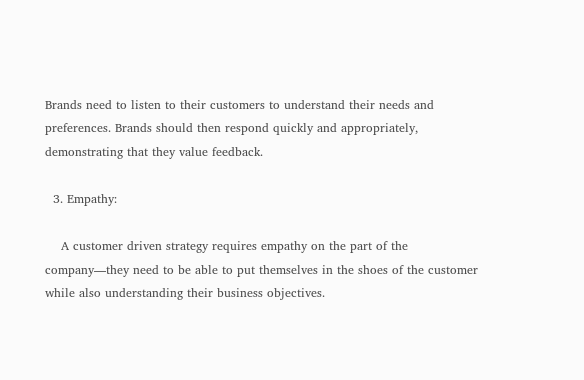Brands need to listen to their customers to understand their needs and preferences. Brands should then respond quickly and appropriately, demonstrating that they value feedback.

  3. Empathy:

    A customer driven strategy requires empathy on the part of the company—they need to be able to put themselves in the shoes of the customer while also understanding their business objectives.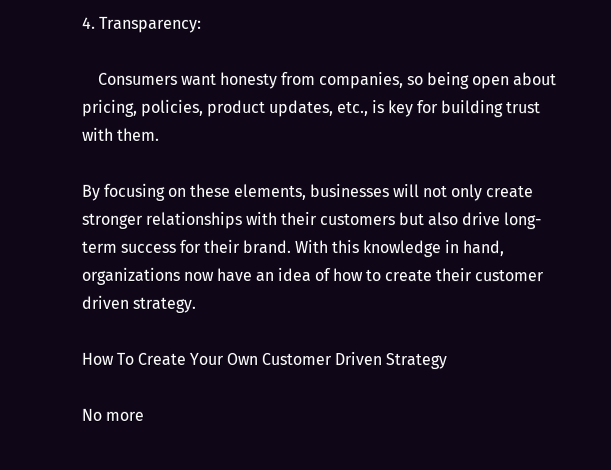4. Transparency:

    Consumers want honesty from companies, so being open about pricing, policies, product updates, etc., is key for building trust with them.

By focusing on these elements, businesses will not only create stronger relationships with their customers but also drive long-term success for their brand. With this knowledge in hand, organizations now have an idea of how to create their customer driven strategy.

How To Create Your Own Customer Driven Strategy

No more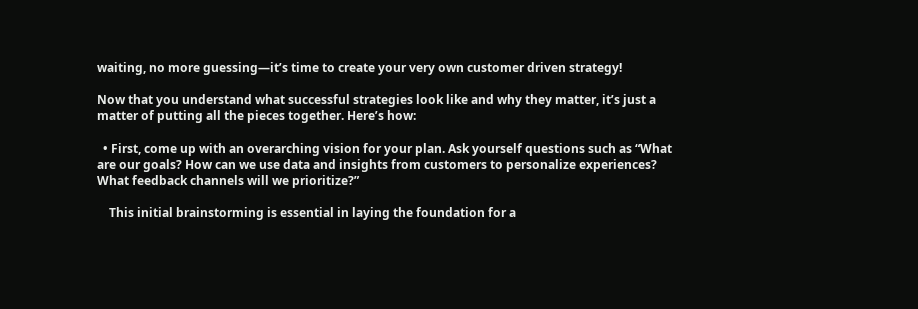waiting, no more guessing—it’s time to create your very own customer driven strategy!

Now that you understand what successful strategies look like and why they matter, it’s just a matter of putting all the pieces together. Here’s how:

  • First, come up with an overarching vision for your plan. Ask yourself questions such as “What are our goals? How can we use data and insights from customers to personalize experiences? What feedback channels will we prioritize?”

    This initial brainstorming is essential in laying the foundation for a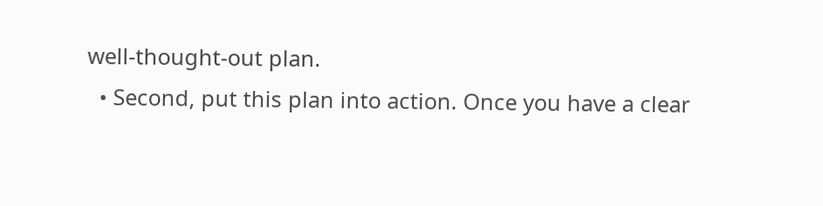well-thought-out plan.
  • Second, put this plan into action. Once you have a clear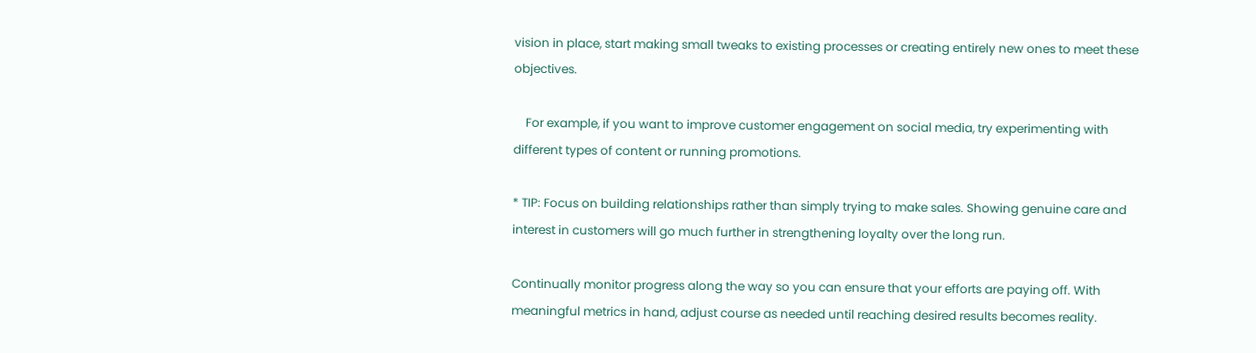vision in place, start making small tweaks to existing processes or creating entirely new ones to meet these objectives.

    For example, if you want to improve customer engagement on social media, try experimenting with different types of content or running promotions.

* TIP: Focus on building relationships rather than simply trying to make sales. Showing genuine care and interest in customers will go much further in strengthening loyalty over the long run.

Continually monitor progress along the way so you can ensure that your efforts are paying off. With meaningful metrics in hand, adjust course as needed until reaching desired results becomes reality.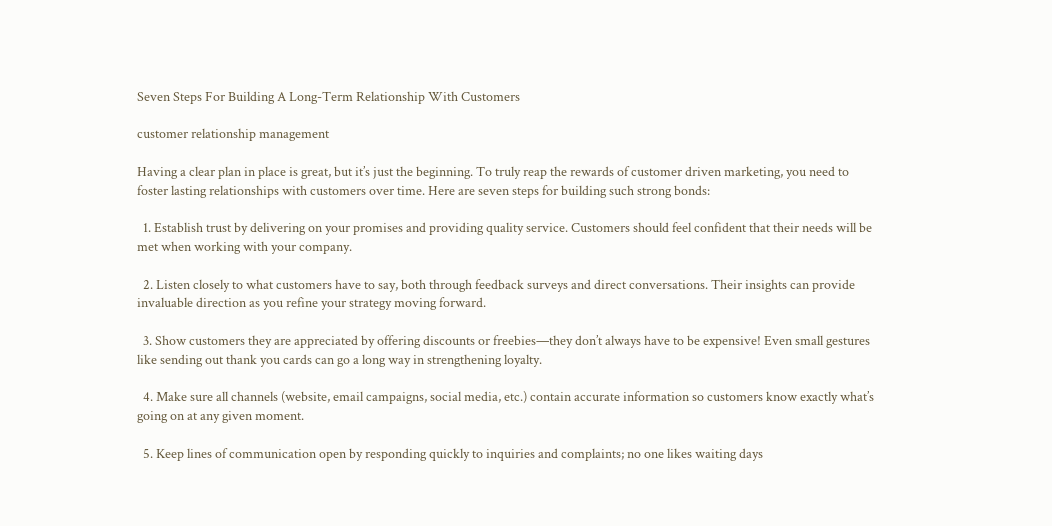Seven Steps For Building A Long-Term Relationship With Customers

customer relationship management

Having a clear plan in place is great, but it’s just the beginning. To truly reap the rewards of customer driven marketing, you need to foster lasting relationships with customers over time. Here are seven steps for building such strong bonds:

  1. Establish trust by delivering on your promises and providing quality service. Customers should feel confident that their needs will be met when working with your company.

  2. Listen closely to what customers have to say, both through feedback surveys and direct conversations. Their insights can provide invaluable direction as you refine your strategy moving forward.

  3. Show customers they are appreciated by offering discounts or freebies—they don’t always have to be expensive! Even small gestures like sending out thank you cards can go a long way in strengthening loyalty.

  4. Make sure all channels (website, email campaigns, social media, etc.) contain accurate information so customers know exactly what’s going on at any given moment.

  5. Keep lines of communication open by responding quickly to inquiries and complaints; no one likes waiting days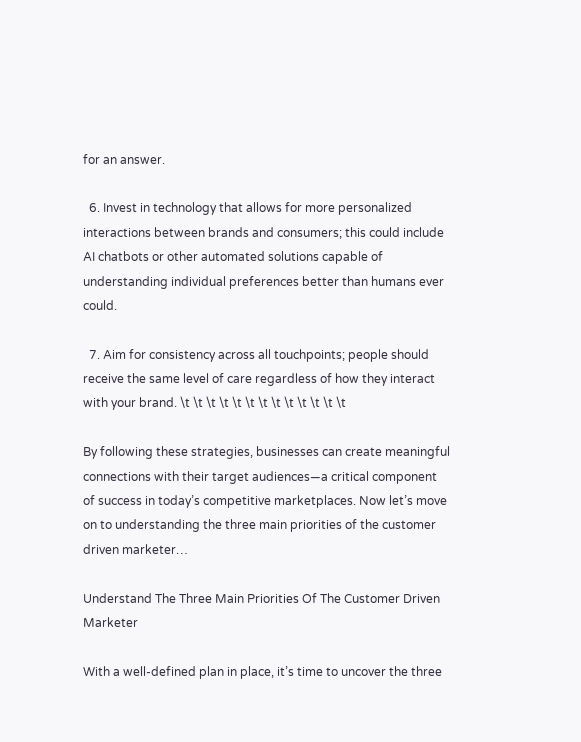for an answer.

  6. Invest in technology that allows for more personalized interactions between brands and consumers; this could include AI chatbots or other automated solutions capable of understanding individual preferences better than humans ever could.

  7. Aim for consistency across all touchpoints; people should receive the same level of care regardless of how they interact with your brand. \t \t \t \t \t \t \t \t \t \t \t \t \t

By following these strategies, businesses can create meaningful connections with their target audiences—a critical component of success in today’s competitive marketplaces. Now let’s move on to understanding the three main priorities of the customer driven marketer…

Understand The Three Main Priorities Of The Customer Driven Marketer

With a well-defined plan in place, it’s time to uncover the three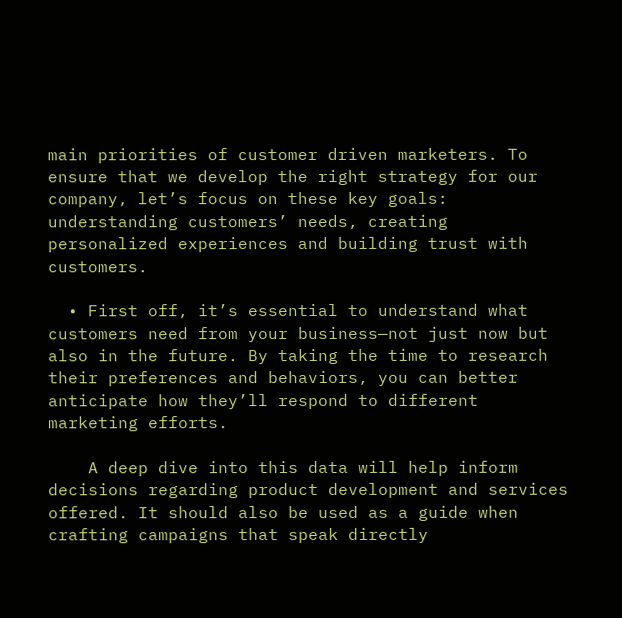main priorities of customer driven marketers. To ensure that we develop the right strategy for our company, let’s focus on these key goals: understanding customers’ needs, creating personalized experiences and building trust with customers.

  • First off, it’s essential to understand what customers need from your business—not just now but also in the future. By taking the time to research their preferences and behaviors, you can better anticipate how they’ll respond to different marketing efforts.

    A deep dive into this data will help inform decisions regarding product development and services offered. It should also be used as a guide when crafting campaigns that speak directly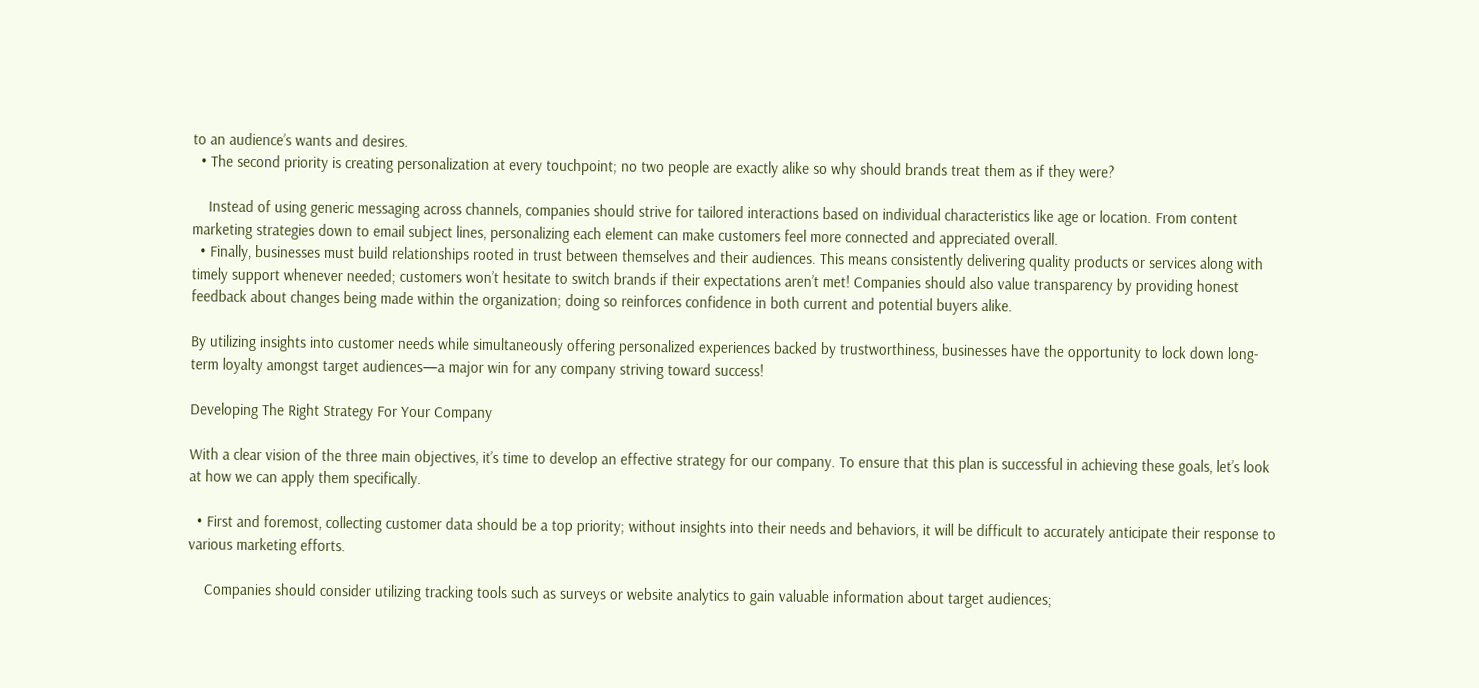to an audience’s wants and desires.
  • The second priority is creating personalization at every touchpoint; no two people are exactly alike so why should brands treat them as if they were?

    Instead of using generic messaging across channels, companies should strive for tailored interactions based on individual characteristics like age or location. From content marketing strategies down to email subject lines, personalizing each element can make customers feel more connected and appreciated overall.
  • Finally, businesses must build relationships rooted in trust between themselves and their audiences. This means consistently delivering quality products or services along with timely support whenever needed; customers won’t hesitate to switch brands if their expectations aren’t met! Companies should also value transparency by providing honest feedback about changes being made within the organization; doing so reinforces confidence in both current and potential buyers alike.

By utilizing insights into customer needs while simultaneously offering personalized experiences backed by trustworthiness, businesses have the opportunity to lock down long-term loyalty amongst target audiences—a major win for any company striving toward success!

Developing The Right Strategy For Your Company

With a clear vision of the three main objectives, it’s time to develop an effective strategy for our company. To ensure that this plan is successful in achieving these goals, let’s look at how we can apply them specifically.

  • First and foremost, collecting customer data should be a top priority; without insights into their needs and behaviors, it will be difficult to accurately anticipate their response to various marketing efforts.

    Companies should consider utilizing tracking tools such as surveys or website analytics to gain valuable information about target audiences;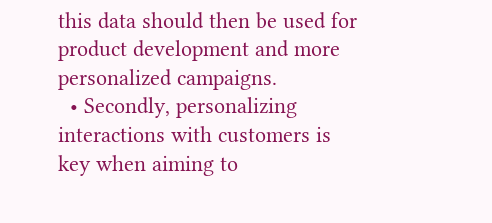this data should then be used for product development and more personalized campaigns.
  • Secondly, personalizing interactions with customers is key when aiming to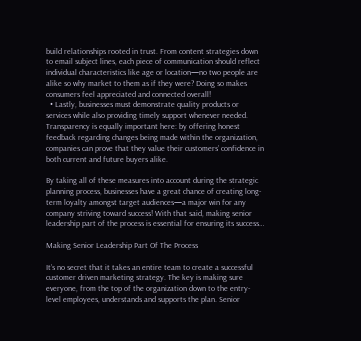build relationships rooted in trust. From content strategies down to email subject lines, each piece of communication should reflect individual characteristics like age or location—no two people are alike so why market to them as if they were? Doing so makes consumers feel appreciated and connected overall!
  • Lastly, businesses must demonstrate quality products or services while also providing timely support whenever needed. Transparency is equally important here: by offering honest feedback regarding changes being made within the organization, companies can prove that they value their customers’ confidence in both current and future buyers alike.

By taking all of these measures into account during the strategic planning process, businesses have a great chance of creating long-term loyalty amongst target audiences—a major win for any company striving toward success! With that said, making senior leadership part of the process is essential for ensuring its success…

Making Senior Leadership Part Of The Process

It’s no secret that it takes an entire team to create a successful customer driven marketing strategy. The key is making sure everyone, from the top of the organization down to the entry-level employees, understands and supports the plan. Senior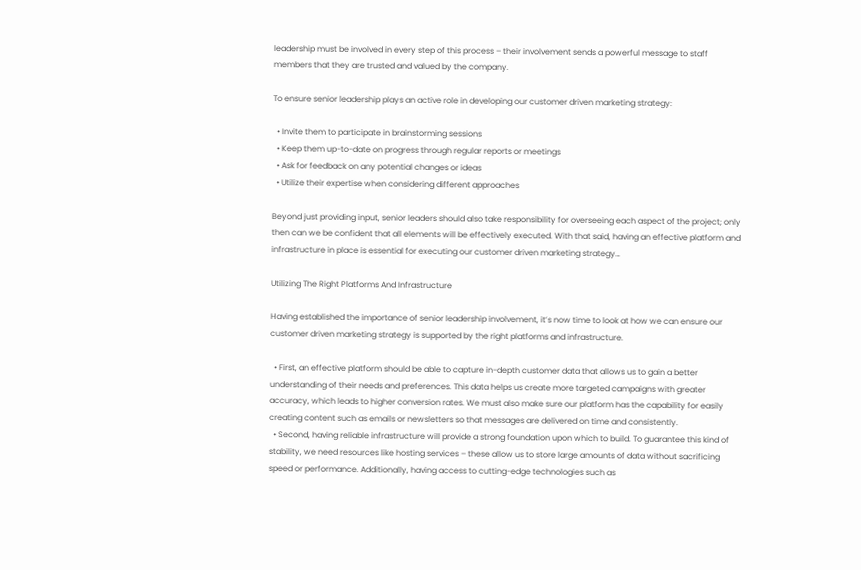leadership must be involved in every step of this process – their involvement sends a powerful message to staff members that they are trusted and valued by the company.

To ensure senior leadership plays an active role in developing our customer driven marketing strategy:

  • Invite them to participate in brainstorming sessions
  • Keep them up-to-date on progress through regular reports or meetings
  • Ask for feedback on any potential changes or ideas
  • Utilize their expertise when considering different approaches

Beyond just providing input, senior leaders should also take responsibility for overseeing each aspect of the project; only then can we be confident that all elements will be effectively executed. With that said, having an effective platform and infrastructure in place is essential for executing our customer driven marketing strategy…

Utilizing The Right Platforms And Infrastructure

Having established the importance of senior leadership involvement, it’s now time to look at how we can ensure our customer driven marketing strategy is supported by the right platforms and infrastructure.

  • First, an effective platform should be able to capture in-depth customer data that allows us to gain a better understanding of their needs and preferences. This data helps us create more targeted campaigns with greater accuracy, which leads to higher conversion rates. We must also make sure our platform has the capability for easily creating content such as emails or newsletters so that messages are delivered on time and consistently.
  • Second, having reliable infrastructure will provide a strong foundation upon which to build. To guarantee this kind of stability, we need resources like hosting services – these allow us to store large amounts of data without sacrificing speed or performance. Additionally, having access to cutting-edge technologies such as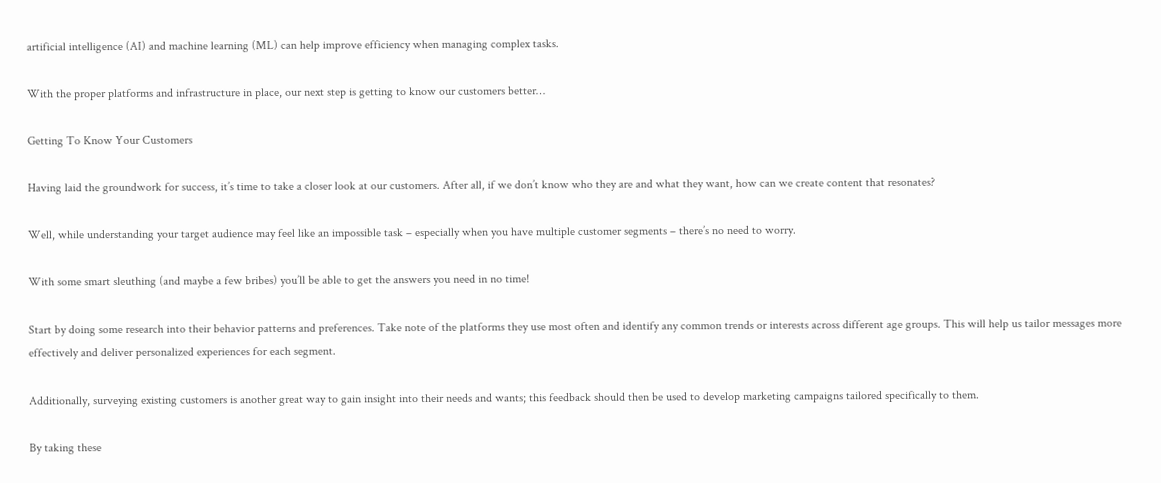artificial intelligence (AI) and machine learning (ML) can help improve efficiency when managing complex tasks.

With the proper platforms and infrastructure in place, our next step is getting to know our customers better…

Getting To Know Your Customers

Having laid the groundwork for success, it’s time to take a closer look at our customers. After all, if we don’t know who they are and what they want, how can we create content that resonates?

Well, while understanding your target audience may feel like an impossible task – especially when you have multiple customer segments – there’s no need to worry.

With some smart sleuthing (and maybe a few bribes) you’ll be able to get the answers you need in no time!

Start by doing some research into their behavior patterns and preferences. Take note of the platforms they use most often and identify any common trends or interests across different age groups. This will help us tailor messages more effectively and deliver personalized experiences for each segment.

Additionally, surveying existing customers is another great way to gain insight into their needs and wants; this feedback should then be used to develop marketing campaigns tailored specifically to them.

By taking these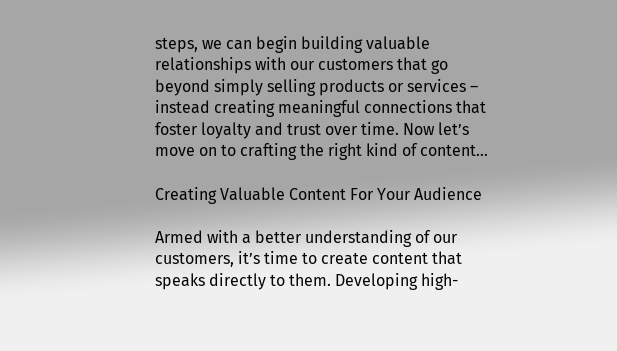steps, we can begin building valuable relationships with our customers that go beyond simply selling products or services – instead creating meaningful connections that foster loyalty and trust over time. Now let’s move on to crafting the right kind of content…

Creating Valuable Content For Your Audience

Armed with a better understanding of our customers, it’s time to create content that speaks directly to them. Developing high-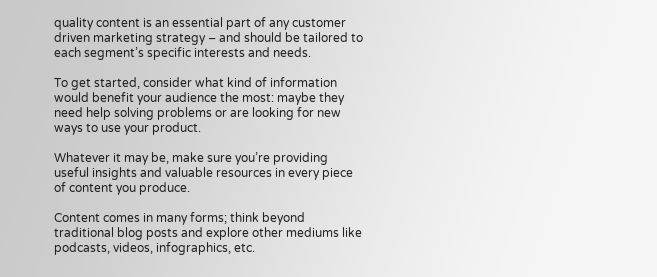quality content is an essential part of any customer driven marketing strategy – and should be tailored to each segment’s specific interests and needs.

To get started, consider what kind of information would benefit your audience the most: maybe they need help solving problems or are looking for new ways to use your product.

Whatever it may be, make sure you’re providing useful insights and valuable resources in every piece of content you produce.

Content comes in many forms; think beyond traditional blog posts and explore other mediums like podcasts, videos, infographics, etc.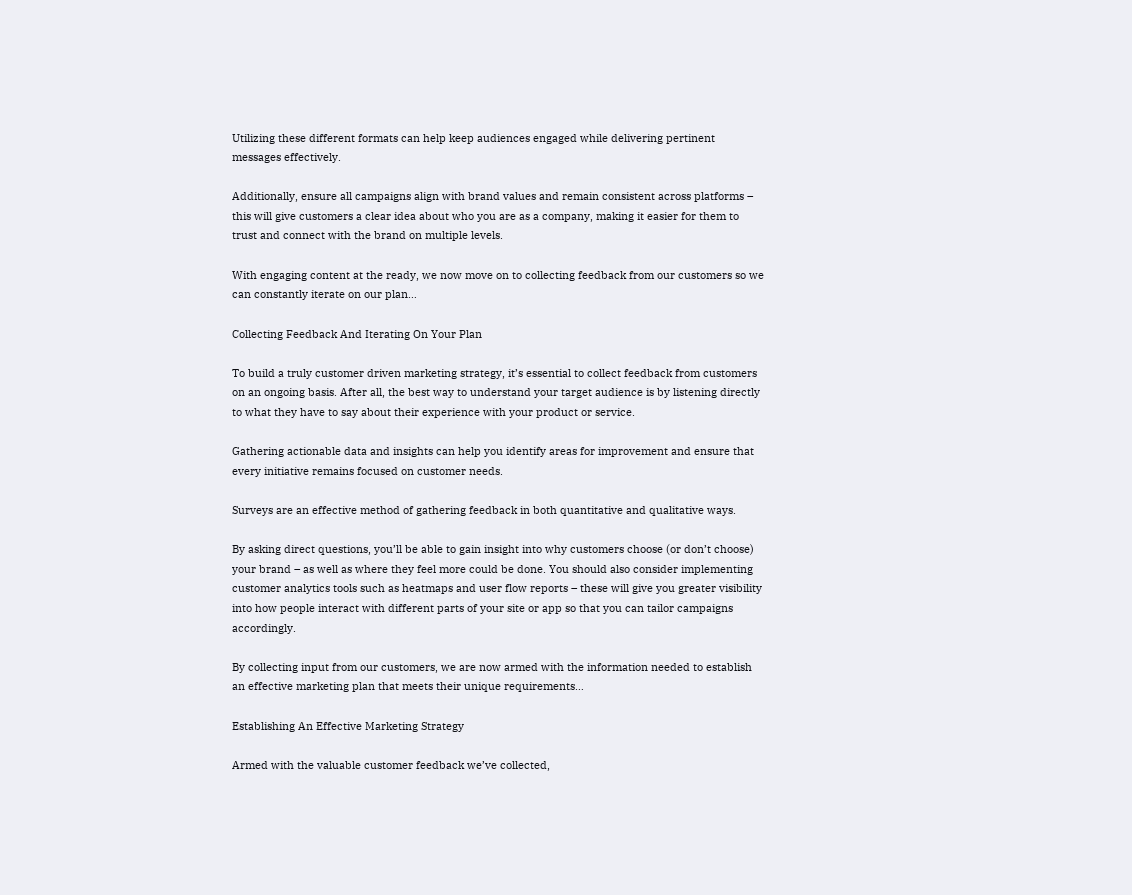Utilizing these different formats can help keep audiences engaged while delivering pertinent messages effectively.

Additionally, ensure all campaigns align with brand values and remain consistent across platforms – this will give customers a clear idea about who you are as a company, making it easier for them to trust and connect with the brand on multiple levels.

With engaging content at the ready, we now move on to collecting feedback from our customers so we can constantly iterate on our plan…

Collecting Feedback And Iterating On Your Plan

To build a truly customer driven marketing strategy, it’s essential to collect feedback from customers on an ongoing basis. After all, the best way to understand your target audience is by listening directly to what they have to say about their experience with your product or service.

Gathering actionable data and insights can help you identify areas for improvement and ensure that every initiative remains focused on customer needs.

Surveys are an effective method of gathering feedback in both quantitative and qualitative ways.

By asking direct questions, you’ll be able to gain insight into why customers choose (or don’t choose) your brand – as well as where they feel more could be done. You should also consider implementing customer analytics tools such as heatmaps and user flow reports – these will give you greater visibility into how people interact with different parts of your site or app so that you can tailor campaigns accordingly.

By collecting input from our customers, we are now armed with the information needed to establish an effective marketing plan that meets their unique requirements…

Establishing An Effective Marketing Strategy

Armed with the valuable customer feedback we’ve collected,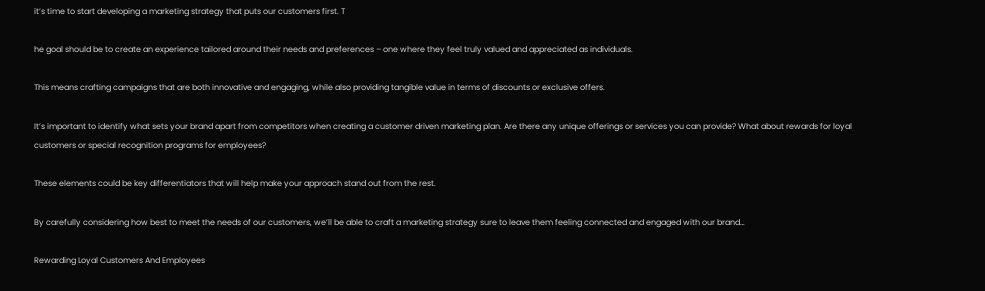it’s time to start developing a marketing strategy that puts our customers first. T

he goal should be to create an experience tailored around their needs and preferences – one where they feel truly valued and appreciated as individuals.

This means crafting campaigns that are both innovative and engaging, while also providing tangible value in terms of discounts or exclusive offers.

It’s important to identify what sets your brand apart from competitors when creating a customer driven marketing plan. Are there any unique offerings or services you can provide? What about rewards for loyal customers or special recognition programs for employees?

These elements could be key differentiators that will help make your approach stand out from the rest.

By carefully considering how best to meet the needs of our customers, we’ll be able to craft a marketing strategy sure to leave them feeling connected and engaged with our brand…

Rewarding Loyal Customers And Employees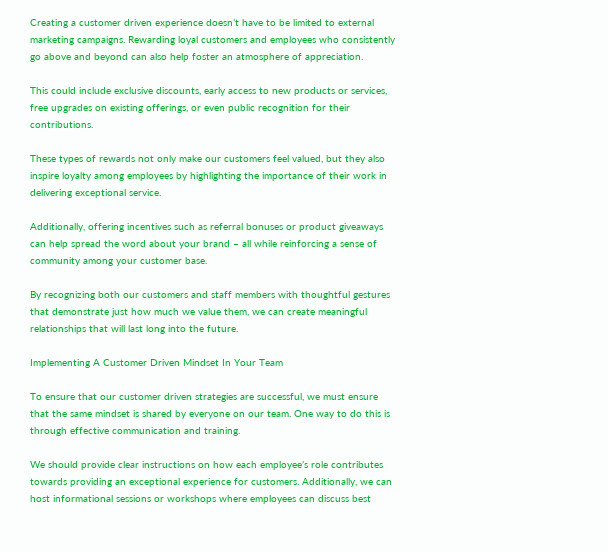Creating a customer driven experience doesn’t have to be limited to external marketing campaigns. Rewarding loyal customers and employees who consistently go above and beyond can also help foster an atmosphere of appreciation.

This could include exclusive discounts, early access to new products or services, free upgrades on existing offerings, or even public recognition for their contributions.

These types of rewards not only make our customers feel valued, but they also inspire loyalty among employees by highlighting the importance of their work in delivering exceptional service.

Additionally, offering incentives such as referral bonuses or product giveaways can help spread the word about your brand – all while reinforcing a sense of community among your customer base.

By recognizing both our customers and staff members with thoughtful gestures that demonstrate just how much we value them, we can create meaningful relationships that will last long into the future.

Implementing A Customer Driven Mindset In Your Team

To ensure that our customer driven strategies are successful, we must ensure that the same mindset is shared by everyone on our team. One way to do this is through effective communication and training.

We should provide clear instructions on how each employee’s role contributes towards providing an exceptional experience for customers. Additionally, we can host informational sessions or workshops where employees can discuss best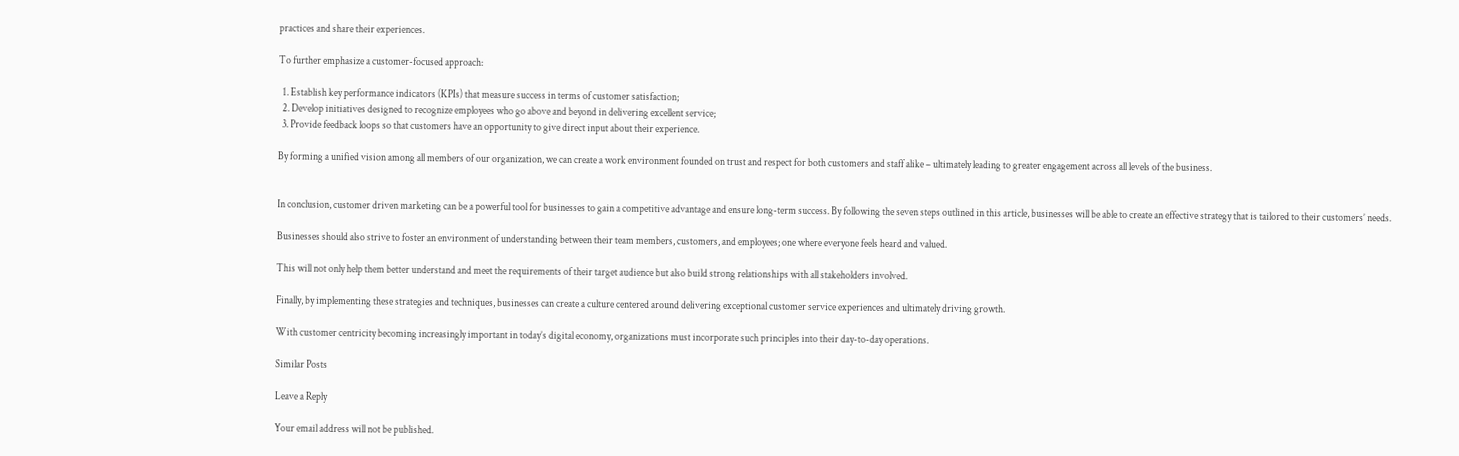practices and share their experiences.

To further emphasize a customer-focused approach:

  1. Establish key performance indicators (KPIs) that measure success in terms of customer satisfaction;
  2. Develop initiatives designed to recognize employees who go above and beyond in delivering excellent service;
  3. Provide feedback loops so that customers have an opportunity to give direct input about their experience.

By forming a unified vision among all members of our organization, we can create a work environment founded on trust and respect for both customers and staff alike – ultimately leading to greater engagement across all levels of the business.


In conclusion, customer driven marketing can be a powerful tool for businesses to gain a competitive advantage and ensure long-term success. By following the seven steps outlined in this article, businesses will be able to create an effective strategy that is tailored to their customers’ needs.

Businesses should also strive to foster an environment of understanding between their team members, customers, and employees; one where everyone feels heard and valued.

This will not only help them better understand and meet the requirements of their target audience but also build strong relationships with all stakeholders involved.

Finally, by implementing these strategies and techniques, businesses can create a culture centered around delivering exceptional customer service experiences and ultimately driving growth.

With customer centricity becoming increasingly important in today’s digital economy, organizations must incorporate such principles into their day-to-day operations.

Similar Posts

Leave a Reply

Your email address will not be published.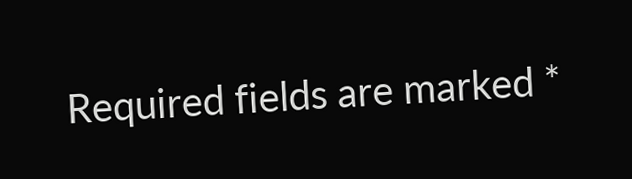Required fields are marked *